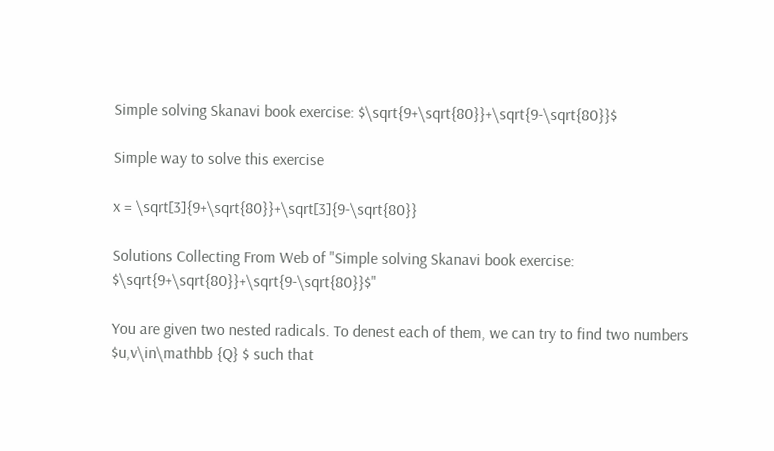Simple solving Skanavi book exercise: $\sqrt{9+\sqrt{80}}+\sqrt{9-\sqrt{80}}$

Simple way to solve this exercise

x = \sqrt[3]{9+\sqrt{80}}+\sqrt[3]{9-\sqrt{80}}

Solutions Collecting From Web of "Simple solving Skanavi book exercise: $\sqrt{9+\sqrt{80}}+\sqrt{9-\sqrt{80}}$"

You are given two nested radicals. To denest each of them, we can try to find two numbers $u,v\in\mathbb {Q} $ such that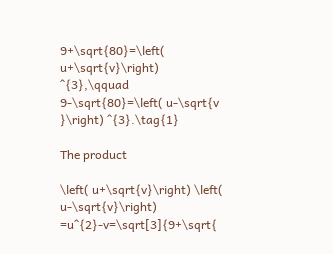9+\sqrt{80}=\left( u+\sqrt{v}\right) ^{3},\qquad 9-\sqrt{80}=\left( u-\sqrt{v
}\right) ^{3}.\tag{1}

The product

\left( u+\sqrt{v}\right) \left( u-\sqrt{v}\right) =u^{2}-v=\sqrt[3]{9+\sqrt{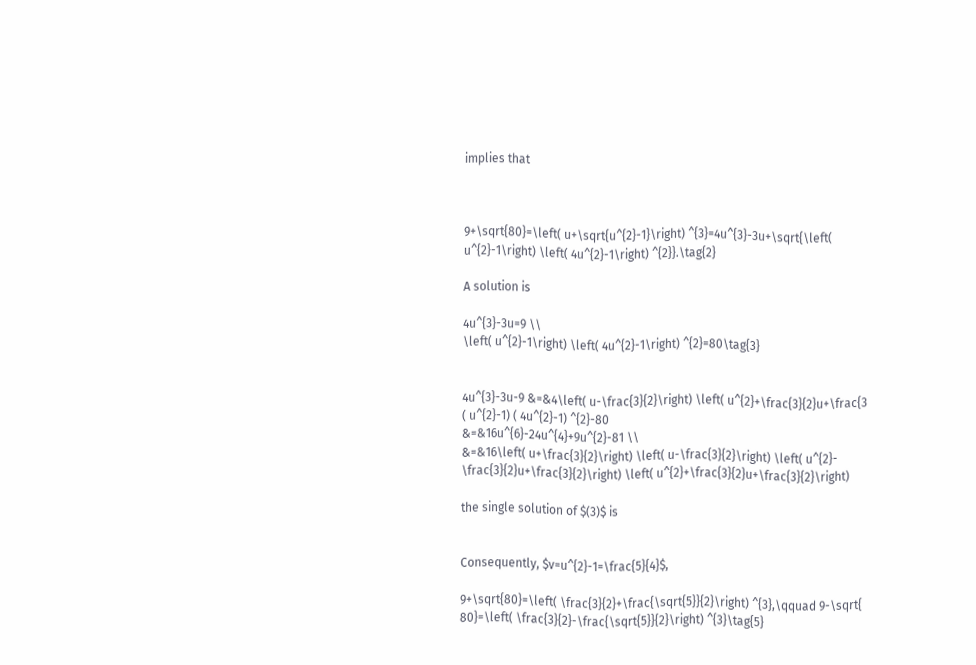implies that



9+\sqrt{80}=\left( u+\sqrt{u^{2}-1}\right) ^{3}=4u^{3}-3u+\sqrt{\left(
u^{2}-1\right) \left( 4u^{2}-1\right) ^{2}}.\tag{2}

A solution is

4u^{3}-3u=9 \\
\left( u^{2}-1\right) \left( 4u^{2}-1\right) ^{2}=80\tag{3}


4u^{3}-3u-9 &=&4\left( u-\frac{3}{2}\right) \left( u^{2}+\frac{3}{2}u+\frac{3
( u^{2}-1) ( 4u^{2}-1) ^{2}-80
&=&16u^{6}-24u^{4}+9u^{2}-81 \\
&=&16\left( u+\frac{3}{2}\right) \left( u-\frac{3}{2}\right) \left( u^{2}-
\frac{3}{2}u+\frac{3}{2}\right) \left( u^{2}+\frac{3}{2}u+\frac{3}{2}\right)

the single solution of $(3)$ is


Consequently, $v=u^{2}-1=\frac{5}{4}$,

9+\sqrt{80}=\left( \frac{3}{2}+\frac{\sqrt{5}}{2}\right) ^{3},\qquad 9-\sqrt{
80}=\left( \frac{3}{2}-\frac{\sqrt{5}}{2}\right) ^{3}\tag{5}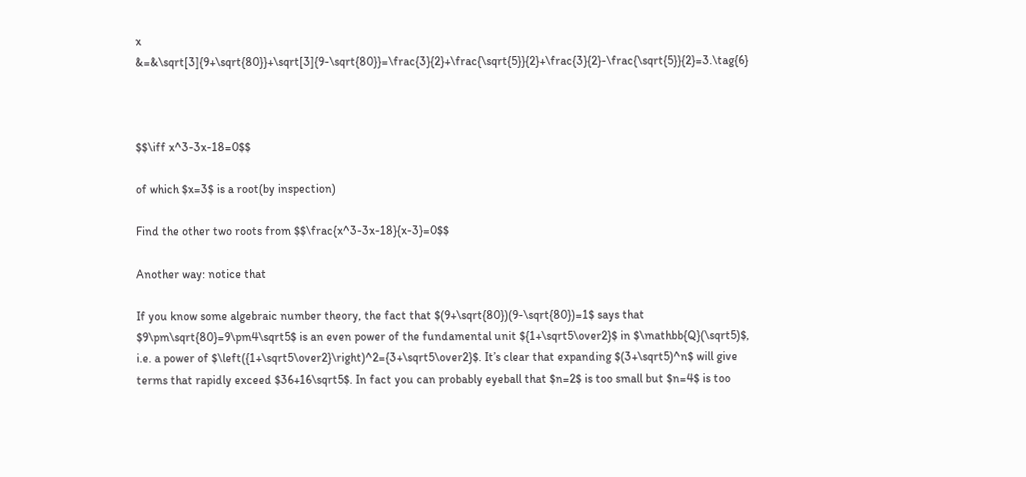x &=&\sqrt[3]{9+\sqrt{80}}+\sqrt[3]{9-\sqrt{80}}=\frac{3}{2}+\frac{\sqrt{5}}{2}+\frac{3}{2}-\frac{\sqrt{5}}{2}=3.\tag{6}



$$\iff x^3-3x-18=0$$

of which $x=3$ is a root(by inspection)

Find the other two roots from $$\frac{x^3-3x-18}{x-3}=0$$

Another way: notice that

If you know some algebraic number theory, the fact that $(9+\sqrt{80})(9-\sqrt{80})=1$ says that $9\pm\sqrt{80}=9\pm4\sqrt5$ is an even power of the fundamental unit ${1+\sqrt5\over2}$ in $\mathbb{Q}(\sqrt5)$, i.e. a power of $\left({1+\sqrt5\over2}\right)^2={3+\sqrt5\over2}$. It’s clear that expanding $(3+\sqrt5)^n$ will give terms that rapidly exceed $36+16\sqrt5$. In fact you can probably eyeball that $n=2$ is too small but $n=4$ is too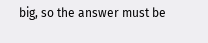big, so the answer must be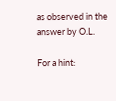as observed in the answer by O.L.

For a hint: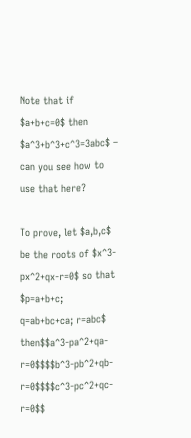Note that if $a+b+c=0$ then $a^3+b^3+c^3=3abc$ – can you see how to use that here?

To prove, let $a,b,c$ be the roots of $x^3-px^2+qx-r=0$ so that $p=a+b+c; q=ab+bc+ca; r=abc$ then$$a^3-pa^2+qa-r=0$$$$b^3-pb^2+qb-r=0$$$$c^3-pc^2+qc-r=0$$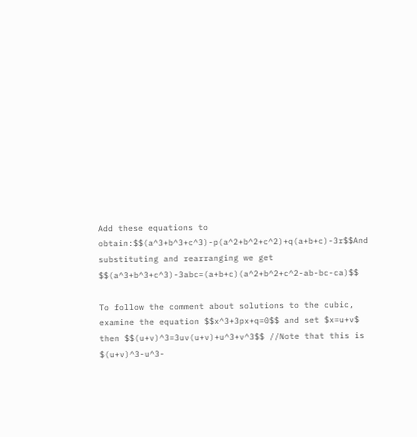Add these equations to obtain:$$(a^3+b^3+c^3)-p(a^2+b^2+c^2)+q(a+b+c)-3r$$And substituting and rearranging we get $$(a^3+b^3+c^3)-3abc=(a+b+c)(a^2+b^2+c^2-ab-bc-ca)$$

To follow the comment about solutions to the cubic, examine the equation $$x^3+3px+q=0$$ and set $x=u+v$ then $$(u+v)^3=3uv(u+v)+u^3+v^3$$ //Note that this is $(u+v)^3-u^3-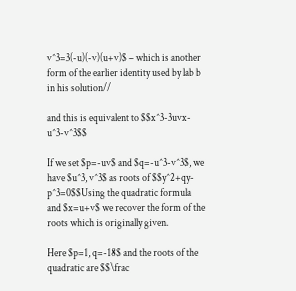v^3=3(-u)(-v)(u+v)$ – which is another form of the earlier identity used by lab b in his solution//

and this is equivalent to $$x^3-3uvx-u^3-v^3$$

If we set $p=-uv$ and $q=-u^3-v^3$, we have $u^3, v^3$ as roots of $$y^2+qy-p^3=0$$Using the quadratic formula and $x=u+v$ we recover the form of the roots which is originally given.

Here $p=1, q=-18$ and the roots of the quadratic are $$\frac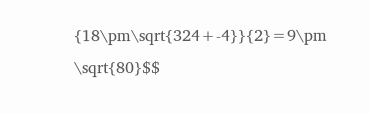{18\pm\sqrt{324+-4}}{2}=9\pm \sqrt{80}$$